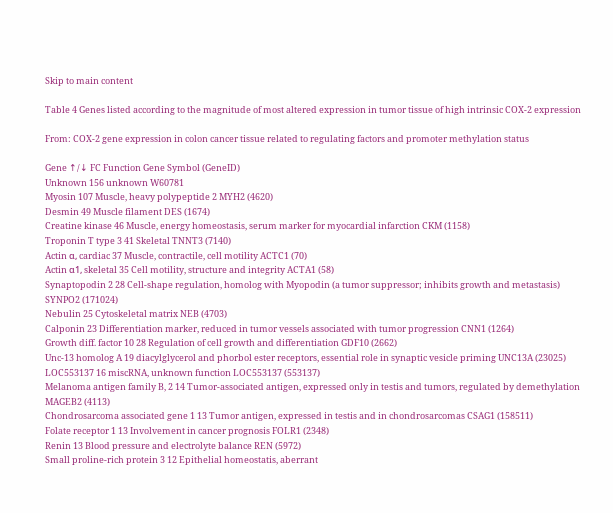Skip to main content

Table 4 Genes listed according to the magnitude of most altered expression in tumor tissue of high intrinsic COX-2 expression

From: COX-2 gene expression in colon cancer tissue related to regulating factors and promoter methylation status

Gene ↑/↓ FC Function Gene Symbol (GeneID)
Unknown 156 unknown W60781
Myosin 107 Muscle, heavy polypeptide 2 MYH2 (4620)
Desmin 49 Muscle filament DES (1674)
Creatine kinase 46 Muscle, energy homeostasis, serum marker for myocardial infarction CKM (1158)
Troponin T type 3 41 Skeletal TNNT3 (7140)
Actin α, cardiac 37 Muscle, contractile, cell motility ACTC1 (70)
Actin α1, skeletal 35 Cell motility, structure and integrity ACTA1 (58)
Synaptopodin 2 28 Cell-shape regulation, homolog with Myopodin (a tumor suppressor; inhibits growth and metastasis) SYNPO2 (171024)
Nebulin 25 Cytoskeletal matrix NEB (4703)
Calponin 23 Differentiation marker, reduced in tumor vessels associated with tumor progression CNN1 (1264)
Growth diff. factor 10 28 Regulation of cell growth and differentiation GDF10 (2662)
Unc-13 homolog A 19 diacylglycerol and phorbol ester receptors, essential role in synaptic vesicle priming UNC13A (23025)
LOC553137 16 miscRNA, unknown function LOC553137 (553137)
Melanoma antigen family B, 2 14 Tumor-associated antigen, expressed only in testis and tumors, regulated by demethylation MAGEB2 (4113)
Chondrosarcoma associated gene 1 13 Tumor antigen, expressed in testis and in chondrosarcomas CSAG1 (158511)
Folate receptor 1 13 Involvement in cancer prognosis FOLR1 (2348)
Renin 13 Blood pressure and electrolyte balance REN (5972)
Small proline-rich protein 3 12 Epithelial homeostatis, aberrant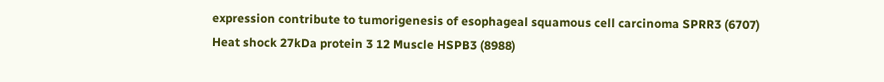expression contribute to tumorigenesis of esophageal squamous cell carcinoma SPRR3 (6707)
Heat shock 27kDa protein 3 12 Muscle HSPB3 (8988)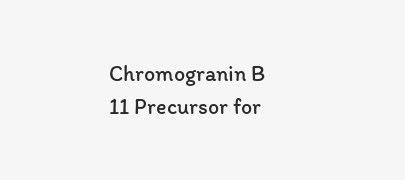Chromogranin B 11 Precursor for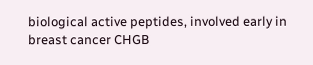biological active peptides, involved early in breast cancer CHGB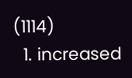(1114)
  1. increased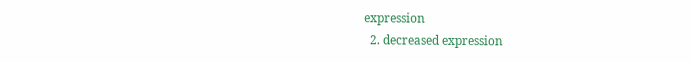expression
  2. decreased expression